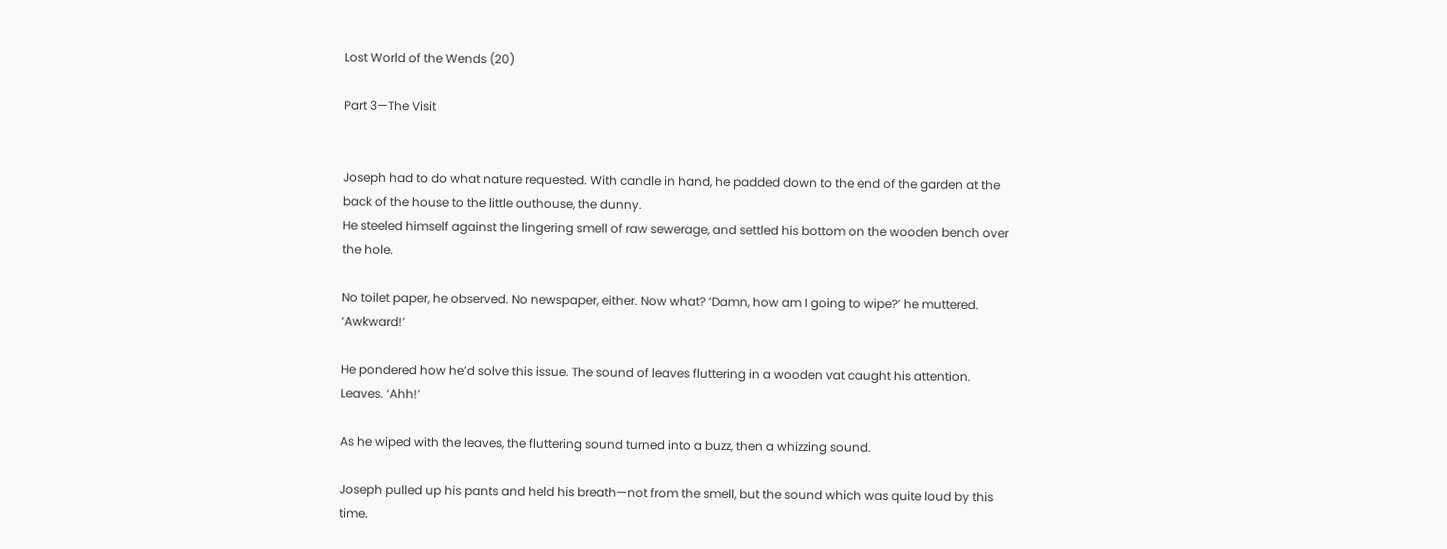Lost World of the Wends (20)

Part 3—The Visit


Joseph had to do what nature requested. With candle in hand, he padded down to the end of the garden at the back of the house to the little outhouse, the dunny.
He steeled himself against the lingering smell of raw sewerage, and settled his bottom on the wooden bench over the hole.

No toilet paper, he observed. No newspaper, either. Now what? ‘Damn, how am I going to wipe?’ he muttered. ‘Awkward!’

He pondered how he’d solve this issue. The sound of leaves fluttering in a wooden vat caught his attention. Leaves. ‘Ahh!’

As he wiped with the leaves, the fluttering sound turned into a buzz, then a whizzing sound.

Joseph pulled up his pants and held his breath—not from the smell, but the sound which was quite loud by this time.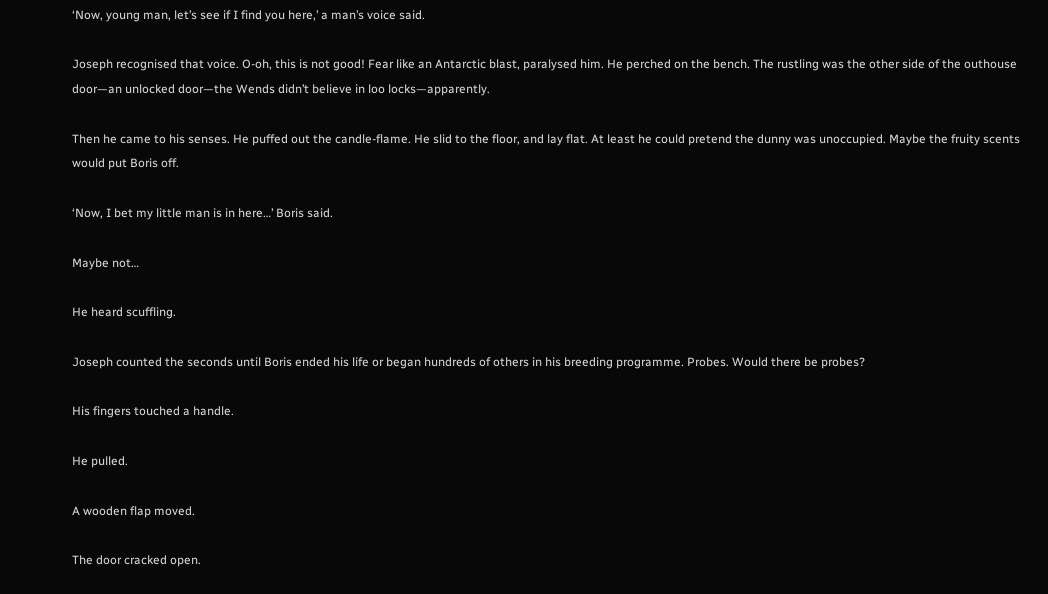‘Now, young man, let’s see if I find you here,’ a man’s voice said.

Joseph recognised that voice. O-oh, this is not good! Fear like an Antarctic blast, paralysed him. He perched on the bench. The rustling was the other side of the outhouse door—an unlocked door—the Wends didn’t believe in loo locks—apparently.

Then he came to his senses. He puffed out the candle-flame. He slid to the floor, and lay flat. At least he could pretend the dunny was unoccupied. Maybe the fruity scents would put Boris off.

‘Now, I bet my little man is in here…’ Boris said.

Maybe not…

He heard scuffling.

Joseph counted the seconds until Boris ended his life or began hundreds of others in his breeding programme. Probes. Would there be probes?

His fingers touched a handle.

He pulled.

A wooden flap moved.

The door cracked open.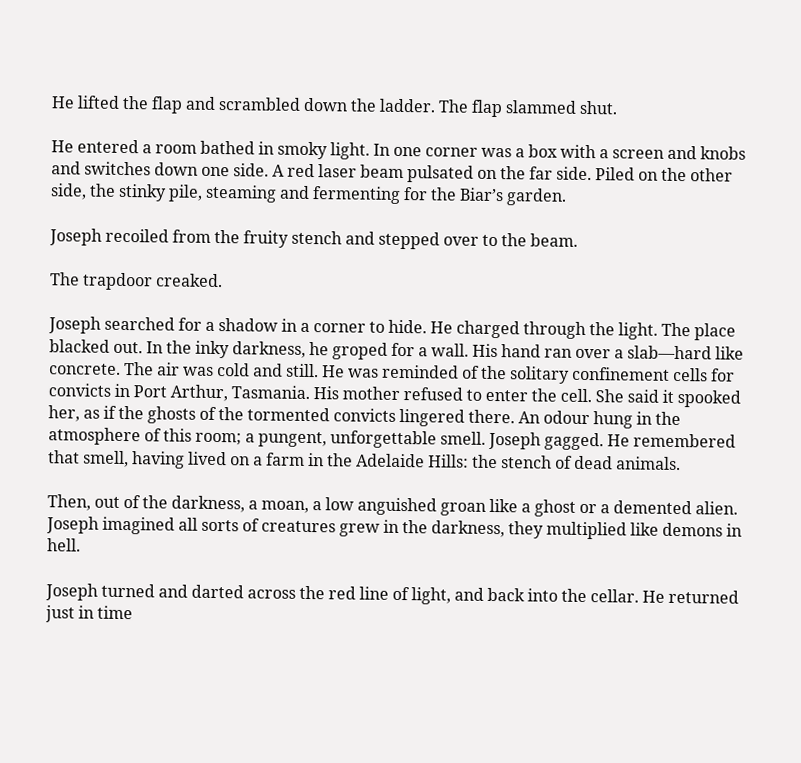He lifted the flap and scrambled down the ladder. The flap slammed shut.

He entered a room bathed in smoky light. In one corner was a box with a screen and knobs and switches down one side. A red laser beam pulsated on the far side. Piled on the other side, the stinky pile, steaming and fermenting for the Biar’s garden.

Joseph recoiled from the fruity stench and stepped over to the beam.

The trapdoor creaked.

Joseph searched for a shadow in a corner to hide. He charged through the light. The place blacked out. In the inky darkness, he groped for a wall. His hand ran over a slab—hard like concrete. The air was cold and still. He was reminded of the solitary confinement cells for convicts in Port Arthur, Tasmania. His mother refused to enter the cell. She said it spooked her, as if the ghosts of the tormented convicts lingered there. An odour hung in the atmosphere of this room; a pungent, unforgettable smell. Joseph gagged. He remembered that smell, having lived on a farm in the Adelaide Hills: the stench of dead animals.

Then, out of the darkness, a moan, a low anguished groan like a ghost or a demented alien. Joseph imagined all sorts of creatures grew in the darkness, they multiplied like demons in hell.

Joseph turned and darted across the red line of light, and back into the cellar. He returned just in time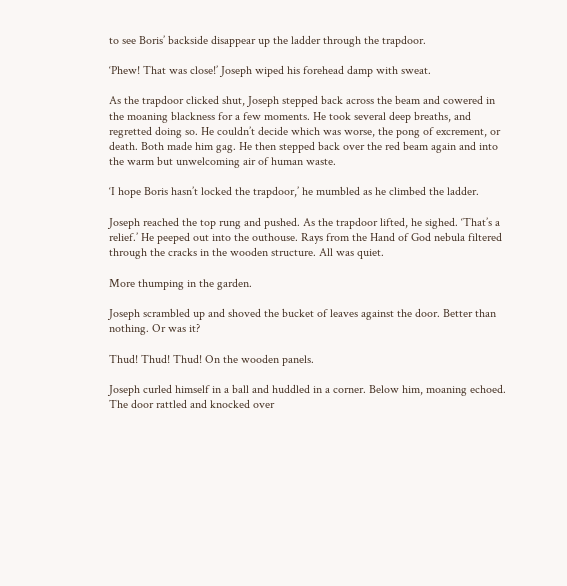to see Boris’ backside disappear up the ladder through the trapdoor.

‘Phew! That was close!’ Joseph wiped his forehead damp with sweat.

As the trapdoor clicked shut, Joseph stepped back across the beam and cowered in the moaning blackness for a few moments. He took several deep breaths, and regretted doing so. He couldn’t decide which was worse, the pong of excrement, or death. Both made him gag. He then stepped back over the red beam again and into the warm but unwelcoming air of human waste.

‘I hope Boris hasn’t locked the trapdoor,’ he mumbled as he climbed the ladder.

Joseph reached the top rung and pushed. As the trapdoor lifted, he sighed. ‘That’s a relief.’ He peeped out into the outhouse. Rays from the Hand of God nebula filtered through the cracks in the wooden structure. All was quiet.

More thumping in the garden.

Joseph scrambled up and shoved the bucket of leaves against the door. Better than nothing. Or was it?

Thud! Thud! Thud! On the wooden panels.

Joseph curled himself in a ball and huddled in a corner. Below him, moaning echoed. The door rattled and knocked over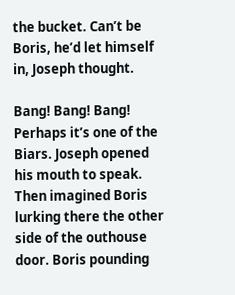the bucket. Can’t be Boris, he’d let himself in, Joseph thought.

Bang! Bang! Bang! Perhaps it’s one of the Biars. Joseph opened his mouth to speak. Then imagined Boris lurking there the other side of the outhouse door. Boris pounding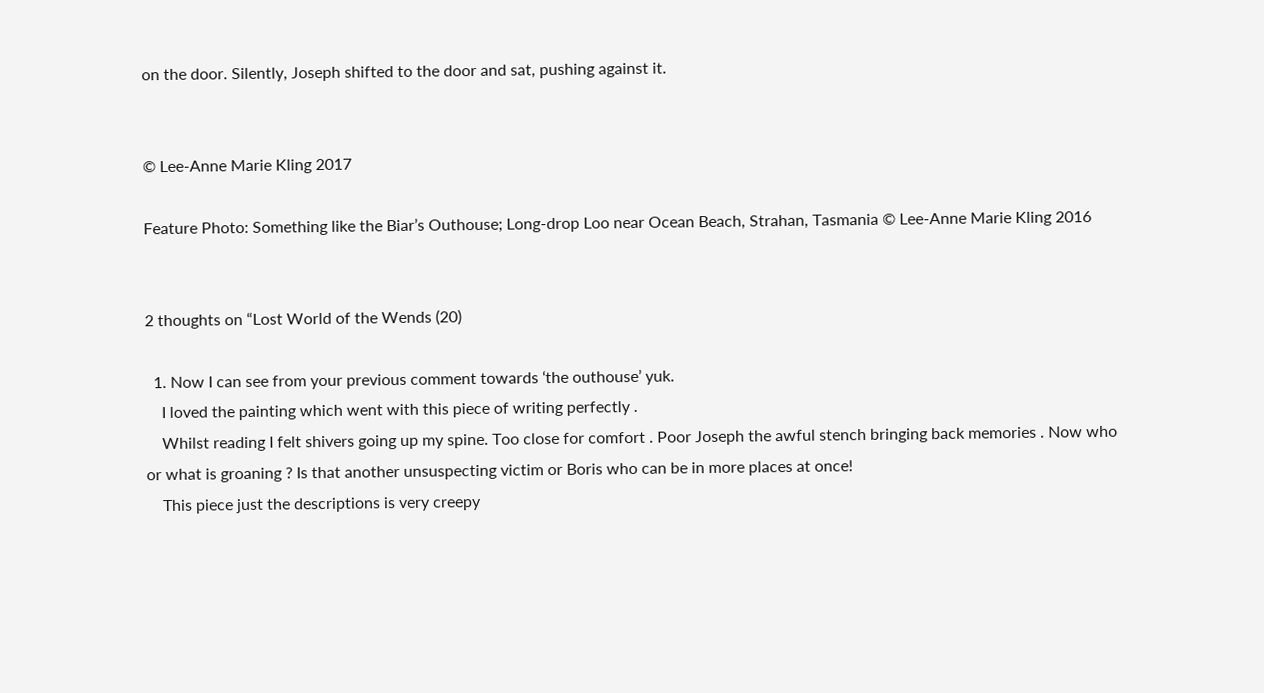on the door. Silently, Joseph shifted to the door and sat, pushing against it.


© Lee-Anne Marie Kling 2017

Feature Photo: Something like the Biar’s Outhouse; Long-drop Loo near Ocean Beach, Strahan, Tasmania © Lee-Anne Marie Kling 2016


2 thoughts on “Lost World of the Wends (20)

  1. Now I can see from your previous comment towards ‘the outhouse’ yuk.
    I loved the painting which went with this piece of writing perfectly .
    Whilst reading I felt shivers going up my spine. Too close for comfort . Poor Joseph the awful stench bringing back memories . Now who or what is groaning ? Is that another unsuspecting victim or Boris who can be in more places at once!
    This piece just the descriptions is very creepy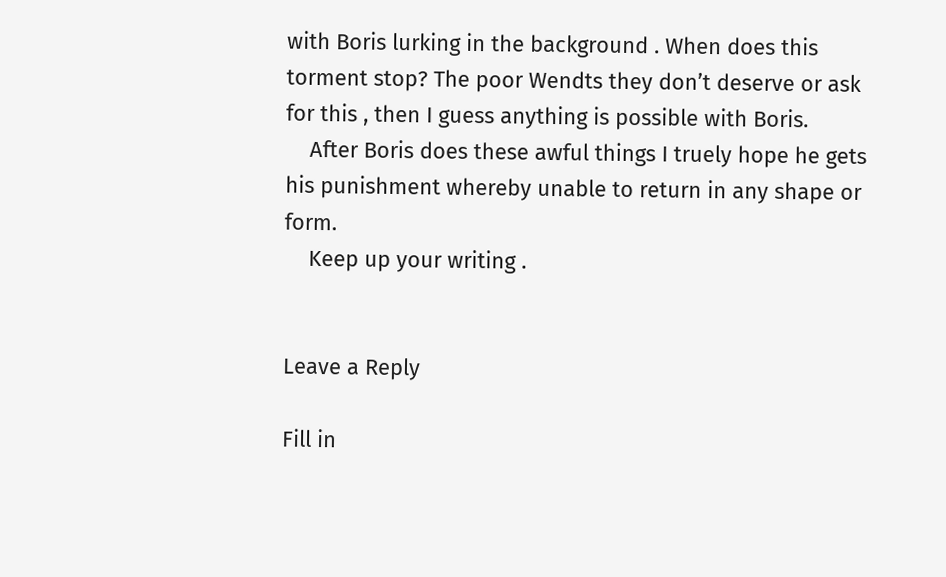with Boris lurking in the background . When does this torment stop? The poor Wendts they don’t deserve or ask for this , then I guess anything is possible with Boris.
    After Boris does these awful things I truely hope he gets his punishment whereby unable to return in any shape or form.
    Keep up your writing .


Leave a Reply

Fill in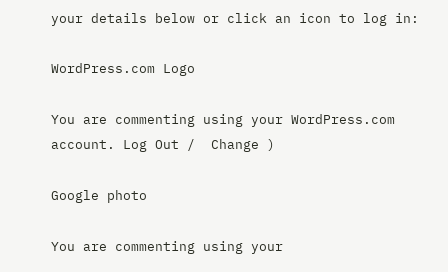your details below or click an icon to log in:

WordPress.com Logo

You are commenting using your WordPress.com account. Log Out /  Change )

Google photo

You are commenting using your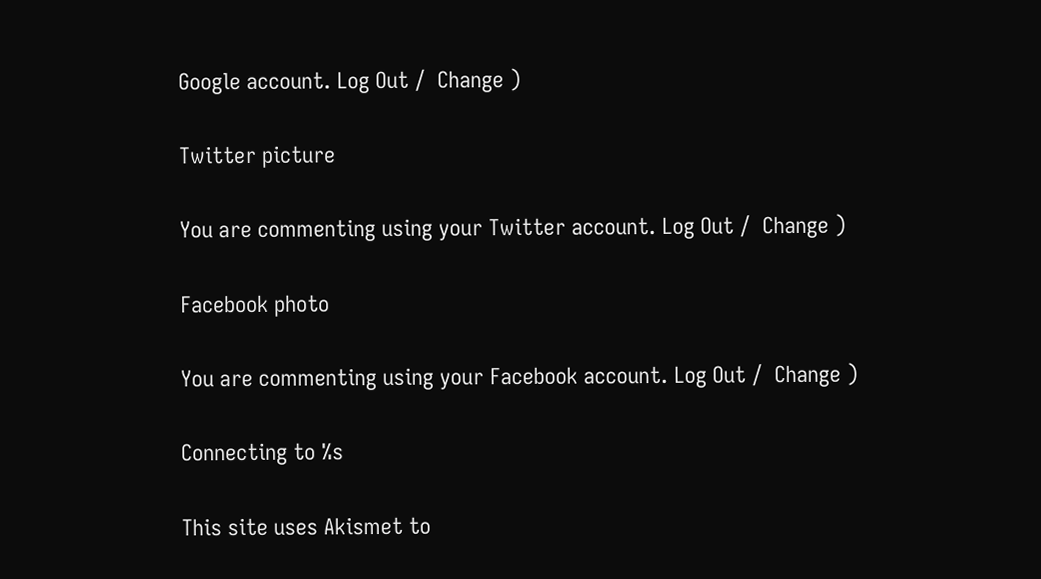Google account. Log Out /  Change )

Twitter picture

You are commenting using your Twitter account. Log Out /  Change )

Facebook photo

You are commenting using your Facebook account. Log Out /  Change )

Connecting to %s

This site uses Akismet to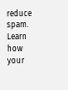reduce spam. Learn how your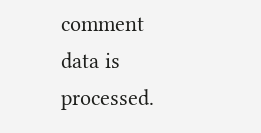comment data is processed.